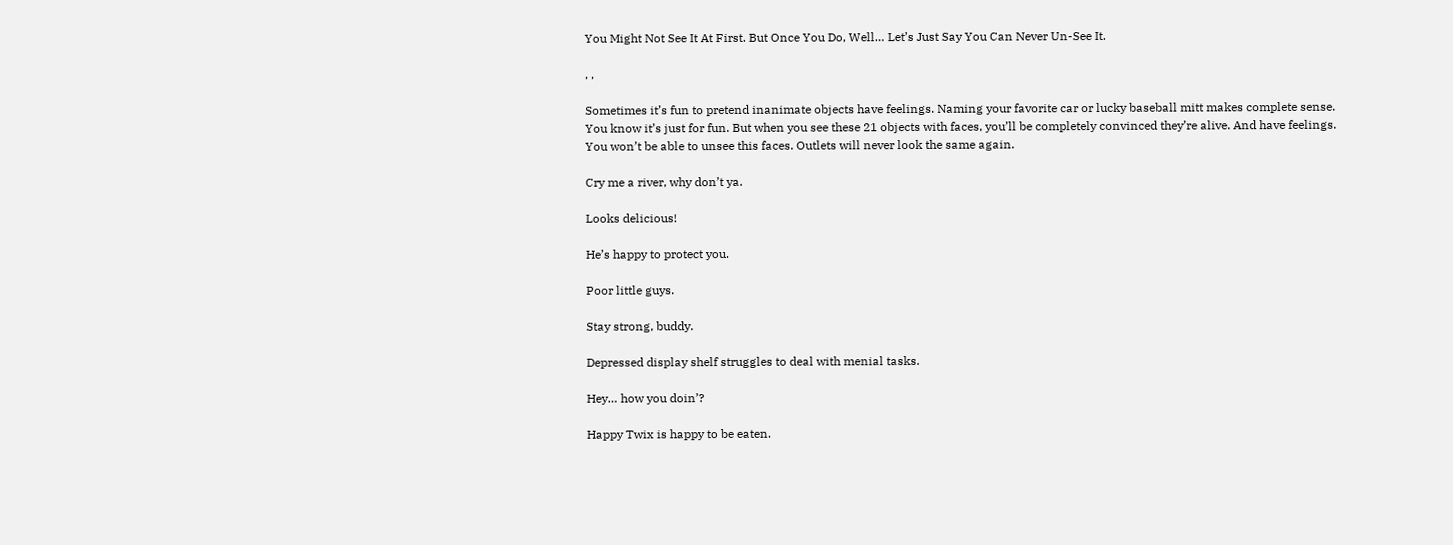You Might Not See It At First. But Once You Do, Well… Let’s Just Say You Can Never Un-See It.

, ,

Sometimes it’s fun to pretend inanimate objects have feelings. Naming your favorite car or lucky baseball mitt makes complete sense. You know it’s just for fun. But when you see these 21 objects with faces, you’ll be completely convinced they’re alive. And have feelings. You won’t be able to unsee this faces. Outlets will never look the same again.

Cry me a river, why don’t ya.

Looks delicious!

He’s happy to protect you.

Poor little guys.

Stay strong, buddy.

Depressed display shelf struggles to deal with menial tasks.

Hey… how you doin’?

Happy Twix is happy to be eaten.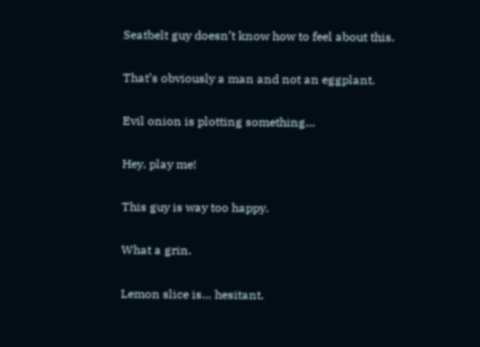Seatbelt guy doesn’t know how to feel about this.

That’s obviously a man and not an eggplant.

Evil onion is plotting something…

Hey, play me!

This guy is way too happy.

What a grin.

Lemon slice is… hesitant.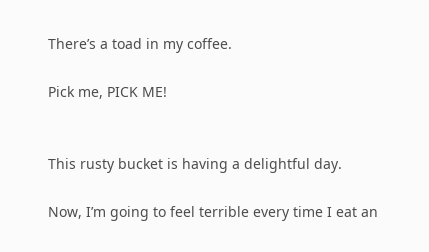There’s a toad in my coffee.

Pick me, PICK ME!


This rusty bucket is having a delightful day.

Now, I’m going to feel terrible every time I eat an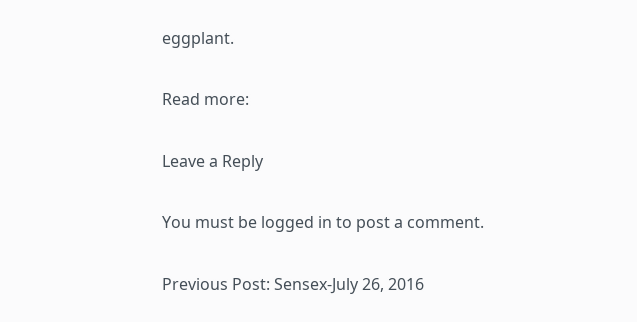eggplant.

Read more:

Leave a Reply

You must be logged in to post a comment.

Previous Post: Sensex-July 26, 2016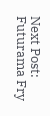Next Post: Futurama Fry